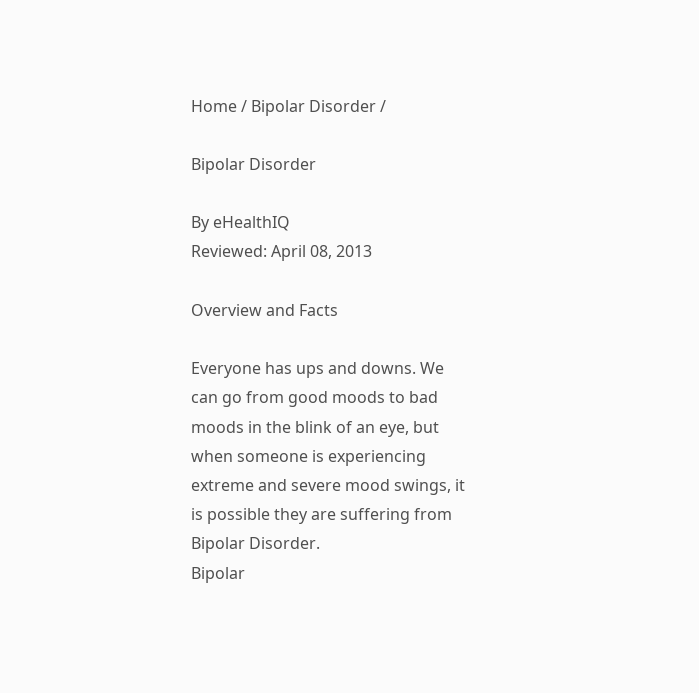Home / Bipolar Disorder /

Bipolar Disorder

By eHealthIQ
Reviewed: April 08, 2013

Overview and Facts

Everyone has ups and downs. We can go from good moods to bad moods in the blink of an eye, but when someone is experiencing extreme and severe mood swings, it is possible they are suffering from Bipolar Disorder.
Bipolar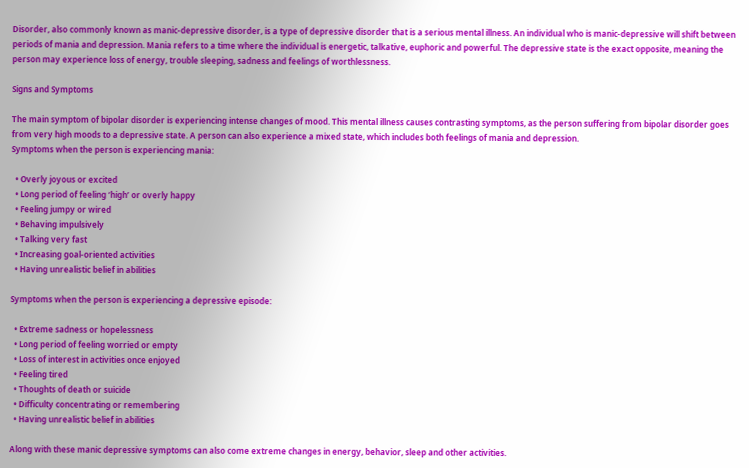Disorder, also commonly known as manic-depressive disorder, is a type of depressive disorder that is a serious mental illness. An individual who is manic-depressive will shift between periods of mania and depression. Mania refers to a time where the individual is energetic, talkative, euphoric and powerful. The depressive state is the exact opposite, meaning the person may experience loss of energy, trouble sleeping, sadness and feelings of worthlessness.

Signs and Symptoms

The main symptom of bipolar disorder is experiencing intense changes of mood. This mental illness causes contrasting symptoms, as the person suffering from bipolar disorder goes from very high moods to a depressive state. A person can also experience a mixed state, which includes both feelings of mania and depression.
Symptoms when the person is experiencing mania:

  • Overly joyous or excited
  • Long period of feeling ‘high’ or overly happy
  • Feeling jumpy or wired
  • Behaving impulsively
  • Talking very fast
  • Increasing goal-oriented activities
  • Having unrealistic belief in abilities

Symptoms when the person is experiencing a depressive episode:

  • Extreme sadness or hopelessness
  • Long period of feeling worried or empty
  • Loss of interest in activities once enjoyed
  • Feeling tired
  • Thoughts of death or suicide
  • Difficulty concentrating or remembering
  • Having unrealistic belief in abilities

Along with these manic depressive symptoms can also come extreme changes in energy, behavior, sleep and other activities.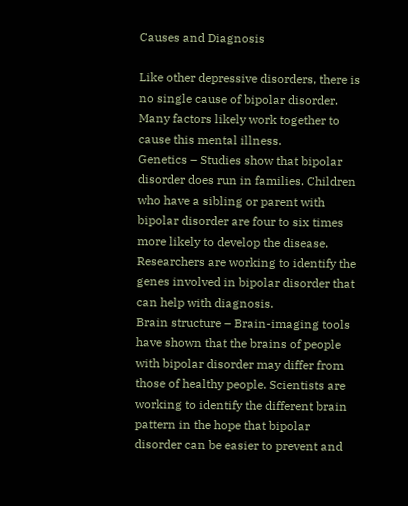Causes and Diagnosis

Like other depressive disorders, there is no single cause of bipolar disorder. Many factors likely work together to cause this mental illness.
Genetics – Studies show that bipolar disorder does run in families. Children who have a sibling or parent with bipolar disorder are four to six times more likely to develop the disease. Researchers are working to identify the genes involved in bipolar disorder that can help with diagnosis.
Brain structure – Brain-imaging tools have shown that the brains of people with bipolar disorder may differ from those of healthy people. Scientists are working to identify the different brain pattern in the hope that bipolar disorder can be easier to prevent and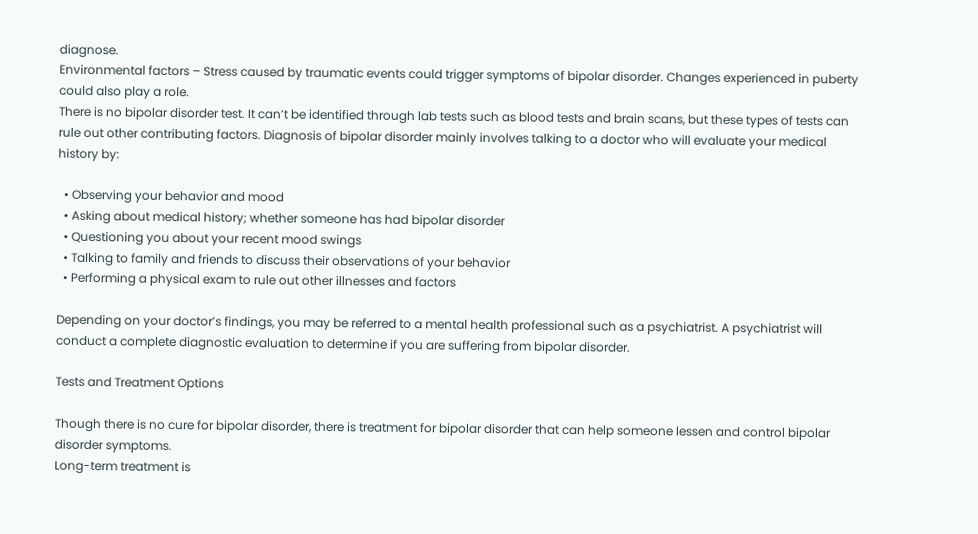diagnose.
Environmental factors – Stress caused by traumatic events could trigger symptoms of bipolar disorder. Changes experienced in puberty could also play a role.
There is no bipolar disorder test. It can’t be identified through lab tests such as blood tests and brain scans, but these types of tests can rule out other contributing factors. Diagnosis of bipolar disorder mainly involves talking to a doctor who will evaluate your medical history by:

  • Observing your behavior and mood
  • Asking about medical history; whether someone has had bipolar disorder
  • Questioning you about your recent mood swings
  • Talking to family and friends to discuss their observations of your behavior
  • Performing a physical exam to rule out other illnesses and factors

Depending on your doctor’s findings, you may be referred to a mental health professional such as a psychiatrist. A psychiatrist will conduct a complete diagnostic evaluation to determine if you are suffering from bipolar disorder.

Tests and Treatment Options

Though there is no cure for bipolar disorder, there is treatment for bipolar disorder that can help someone lessen and control bipolar disorder symptoms.
Long-term treatment is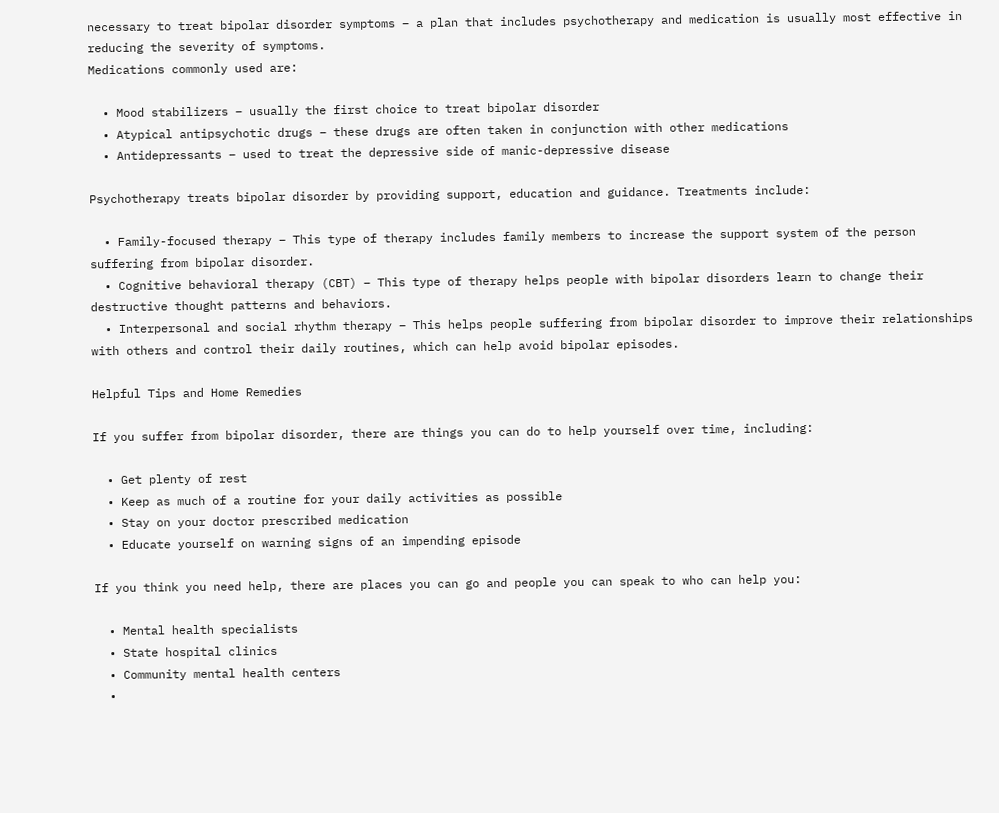necessary to treat bipolar disorder symptoms – a plan that includes psychotherapy and medication is usually most effective in reducing the severity of symptoms.
Medications commonly used are:

  • Mood stabilizers – usually the first choice to treat bipolar disorder
  • Atypical antipsychotic drugs – these drugs are often taken in conjunction with other medications
  • Antidepressants – used to treat the depressive side of manic-depressive disease

Psychotherapy treats bipolar disorder by providing support, education and guidance. Treatments include:

  • Family-focused therapy – This type of therapy includes family members to increase the support system of the person suffering from bipolar disorder.
  • Cognitive behavioral therapy (CBT) – This type of therapy helps people with bipolar disorders learn to change their destructive thought patterns and behaviors.
  • Interpersonal and social rhythm therapy – This helps people suffering from bipolar disorder to improve their relationships with others and control their daily routines, which can help avoid bipolar episodes.

Helpful Tips and Home Remedies

If you suffer from bipolar disorder, there are things you can do to help yourself over time, including:

  • Get plenty of rest
  • Keep as much of a routine for your daily activities as possible
  • Stay on your doctor prescribed medication
  • Educate yourself on warning signs of an impending episode

If you think you need help, there are places you can go and people you can speak to who can help you:

  • Mental health specialists
  • State hospital clinics
  • Community mental health centers
  •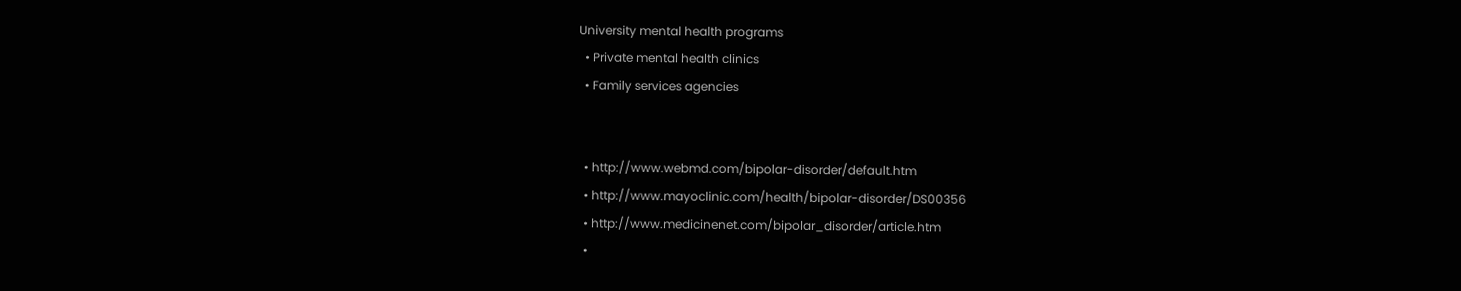University mental health programs
  • Private mental health clinics
  • Family services agencies


  • http://www.webmd.com/bipolar-disorder/default.htm
  • http://www.mayoclinic.com/health/bipolar-disorder/DS00356
  • http://www.medicinenet.com/bipolar_disorder/article.htm
  •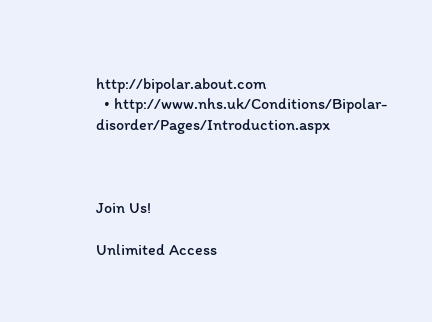http://bipolar.about.com
  • http://www.nhs.uk/Conditions/Bipolar-disorder/Pages/Introduction.aspx



Join Us!

Unlimited Access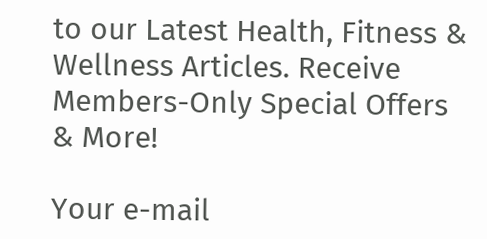to our Latest Health, Fitness & Wellness Articles. Receive Members-Only Special Offers & More!

Your e-mail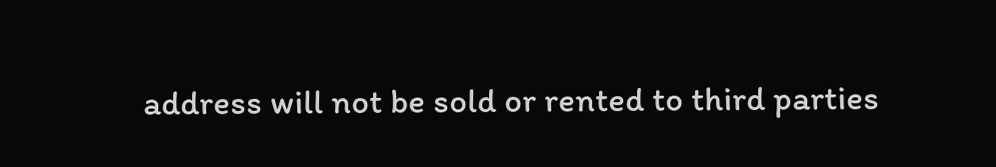address will not be sold or rented to third parties